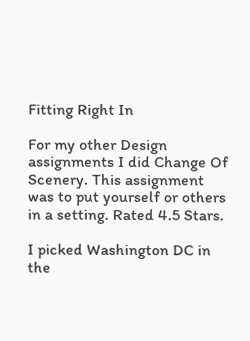Fitting Right In

For my other Design assignments I did Change Of Scenery. This assignment was to put yourself or others in a setting. Rated 4.5 Stars.

I picked Washington DC in the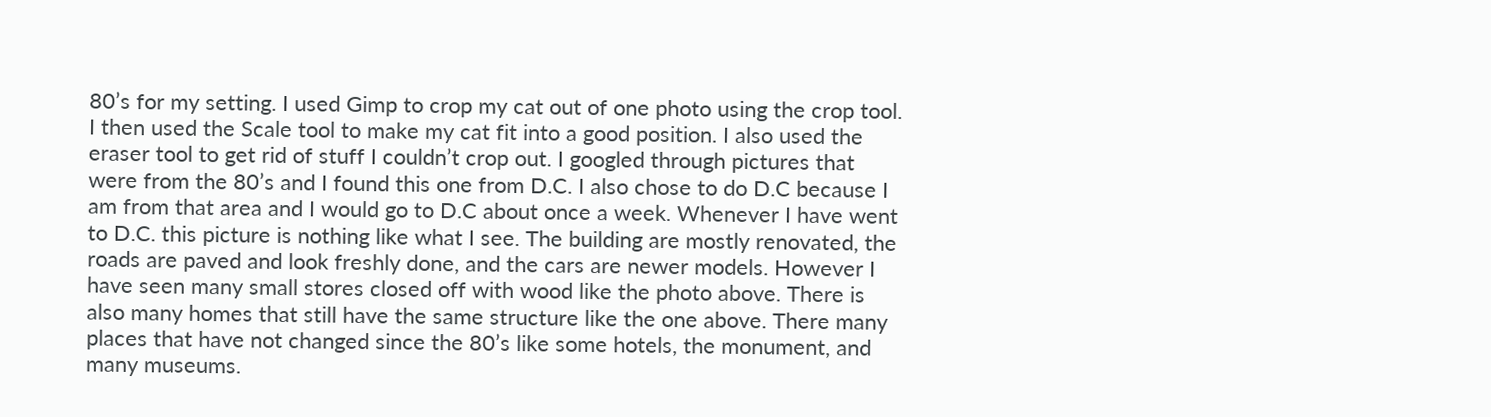80’s for my setting. I used Gimp to crop my cat out of one photo using the crop tool. I then used the Scale tool to make my cat fit into a good position. I also used the eraser tool to get rid of stuff I couldn’t crop out. I googled through pictures that were from the 80’s and I found this one from D.C. I also chose to do D.C because I am from that area and I would go to D.C about once a week. Whenever I have went to D.C. this picture is nothing like what I see. The building are mostly renovated, the roads are paved and look freshly done, and the cars are newer models. However I have seen many small stores closed off with wood like the photo above. There is also many homes that still have the same structure like the one above. There many places that have not changed since the 80’s like some hotels, the monument, and many museums.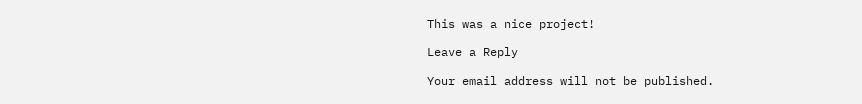This was a nice project!

Leave a Reply

Your email address will not be published.